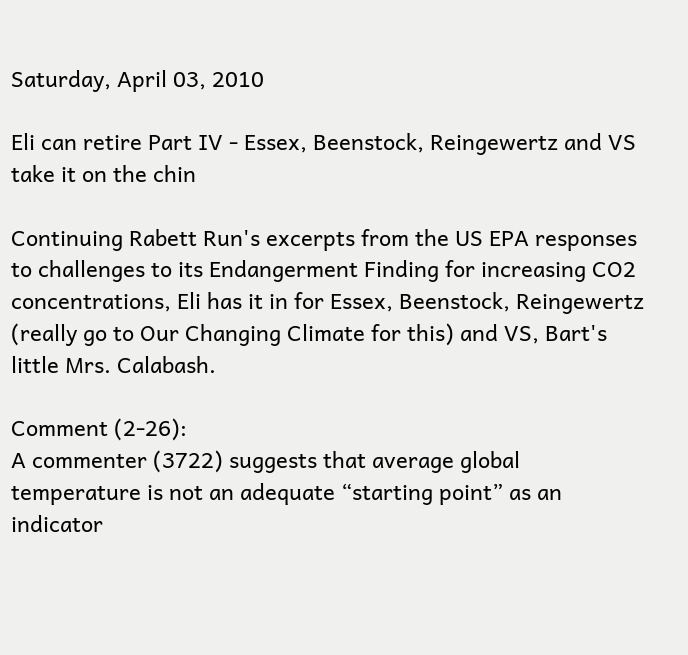Saturday, April 03, 2010

Eli can retire Part IV - Essex, Beenstock, Reingewertz and VS take it on the chin

Continuing Rabett Run's excerpts from the US EPA responses to challenges to its Endangerment Finding for increasing CO2 concentrations, Eli has it in for Essex, Beenstock, Reingewertz (really go to Our Changing Climate for this) and VS, Bart's little Mrs. Calabash.

Comment (2-26):
A commenter (3722) suggests that average global temperature is not an adequate “starting point” as an indicator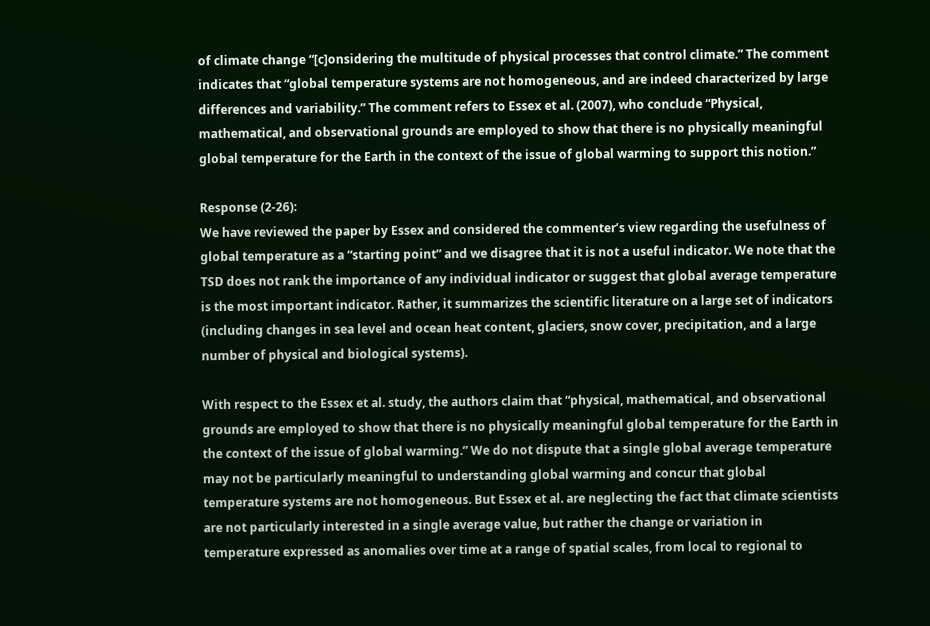of climate change “[c]onsidering the multitude of physical processes that control climate.” The comment indicates that “global temperature systems are not homogeneous, and are indeed characterized by large differences and variability.” The comment refers to Essex et al. (2007), who conclude “Physical, mathematical, and observational grounds are employed to show that there is no physically meaningful global temperature for the Earth in the context of the issue of global warming to support this notion.”

Response (2-26):
We have reviewed the paper by Essex and considered the commenter’s view regarding the usefulness of global temperature as a “starting point” and we disagree that it is not a useful indicator. We note that the TSD does not rank the importance of any individual indicator or suggest that global average temperature is the most important indicator. Rather, it summarizes the scientific literature on a large set of indicators (including changes in sea level and ocean heat content, glaciers, snow cover, precipitation, and a large number of physical and biological systems).

With respect to the Essex et al. study, the authors claim that “physical, mathematical, and observational grounds are employed to show that there is no physically meaningful global temperature for the Earth in the context of the issue of global warming.” We do not dispute that a single global average temperature may not be particularly meaningful to understanding global warming and concur that global temperature systems are not homogeneous. But Essex et al. are neglecting the fact that climate scientists are not particularly interested in a single average value, but rather the change or variation in temperature expressed as anomalies over time at a range of spatial scales, from local to regional to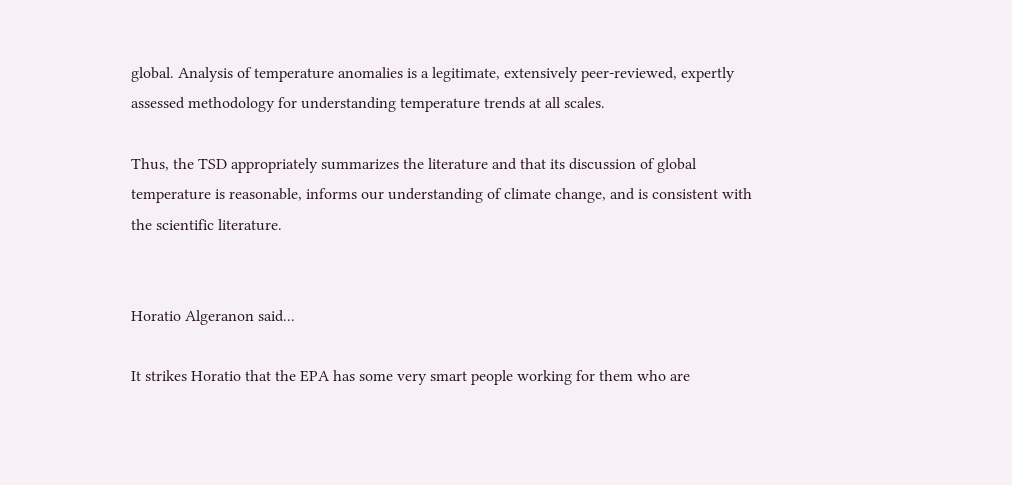global. Analysis of temperature anomalies is a legitimate, extensively peer-reviewed, expertly assessed methodology for understanding temperature trends at all scales.

Thus, the TSD appropriately summarizes the literature and that its discussion of global temperature is reasonable, informs our understanding of climate change, and is consistent with the scientific literature.


Horatio Algeranon said...

It strikes Horatio that the EPA has some very smart people working for them who are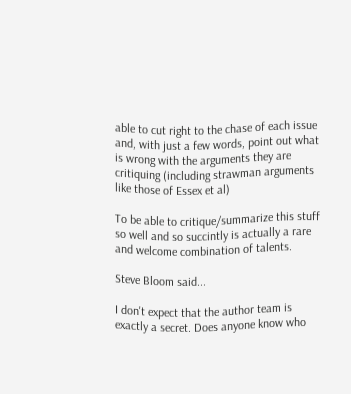able to cut right to the chase of each issue and, with just a few words, point out what is wrong with the arguments they are critiquing (including strawman arguments like those of Essex et al)

To be able to critique/summarize this stuff so well and so succintly is actually a rare and welcome combination of talents.

Steve Bloom said...

I don't expect that the author team is exactly a secret. Does anyone know who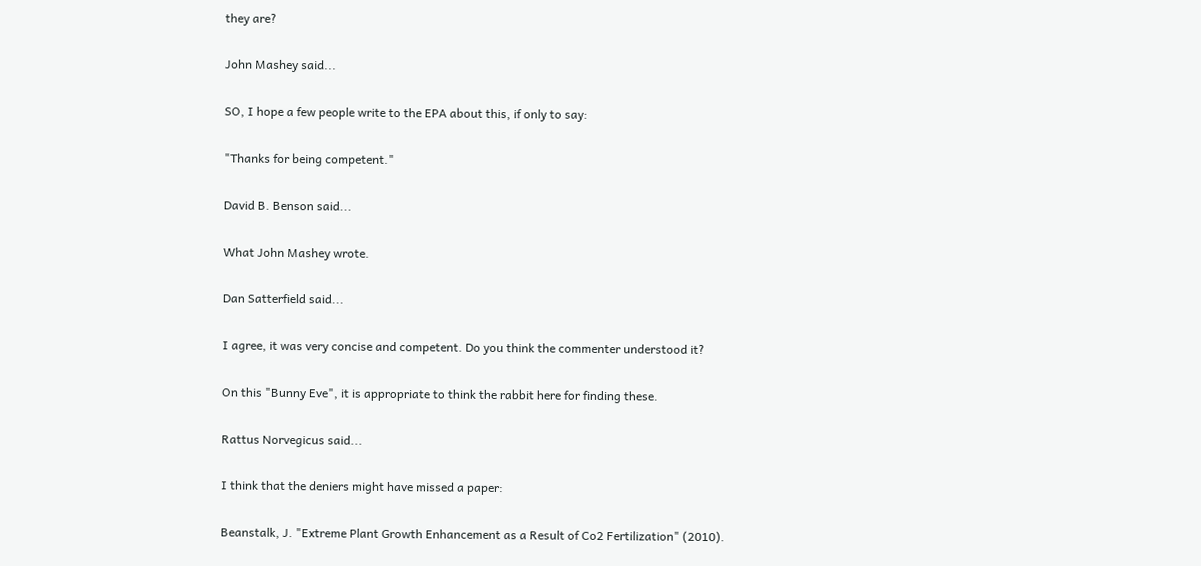they are?

John Mashey said...

SO, I hope a few people write to the EPA about this, if only to say:

"Thanks for being competent."

David B. Benson said...

What John Mashey wrote.

Dan Satterfield said...

I agree, it was very concise and competent. Do you think the commenter understood it?

On this "Bunny Eve", it is appropriate to think the rabbit here for finding these.

Rattus Norvegicus said...

I think that the deniers might have missed a paper:

Beanstalk, J. "Extreme Plant Growth Enhancement as a Result of Co2 Fertilization" (2010).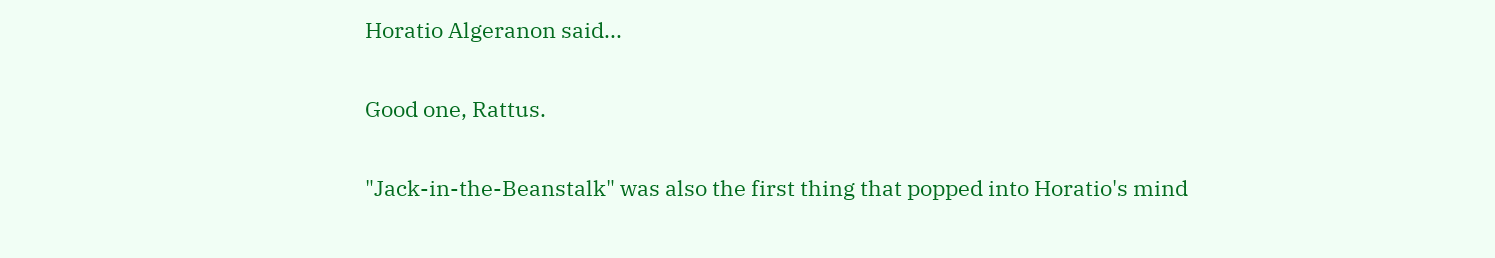Horatio Algeranon said...

Good one, Rattus.

"Jack-in-the-Beanstalk" was also the first thing that popped into Horatio's mind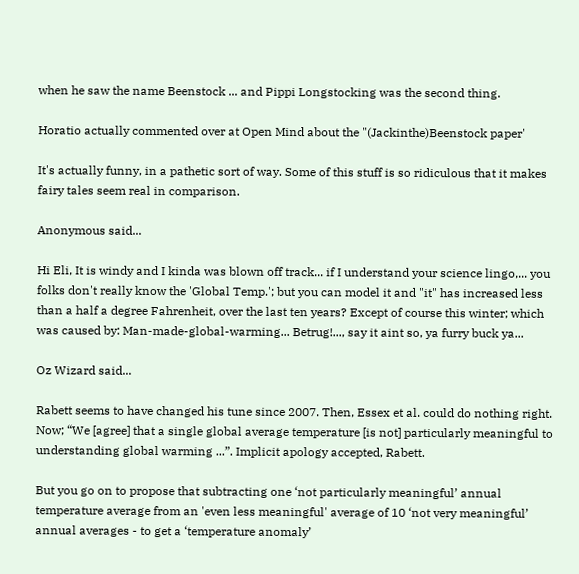when he saw the name Beenstock ... and Pippi Longstocking was the second thing.

Horatio actually commented over at Open Mind about the "(Jackinthe)Beenstock paper'

It's actually funny, in a pathetic sort of way. Some of this stuff is so ridiculous that it makes fairy tales seem real in comparison.

Anonymous said...

Hi Eli, It is windy and I kinda was blown off track... if I understand your science lingo,... you folks don't really know the 'Global Temp.'; but you can model it and "it" has increased less than a half a degree Fahrenheit, over the last ten years? Except of course this winter; which was caused by: Man-made-global-warming... Betrug!..., say it aint so, ya furry buck ya...

Oz Wizard said...

Rabett seems to have changed his tune since 2007. Then, Essex et al. could do nothing right. Now; “We [agree] that a single global average temperature [is not] particularly meaningful to understanding global warming ...”. Implicit apology accepted, Rabett.

But you go on to propose that subtracting one ‘not particularly meaningful’ annual temperature average from an 'even less meaningful' average of 10 ‘not very meaningful’ annual averages - to get a ‘temperature anomaly’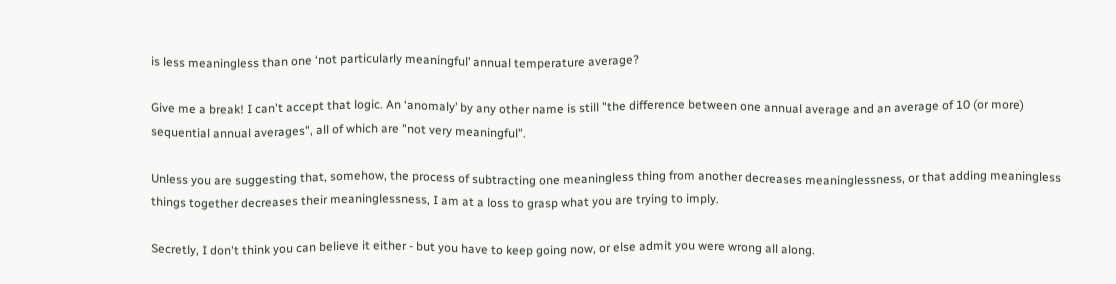is less meaningless than one ‘not particularly meaningful’ annual temperature average?

Give me a break! I can't accept that logic. An ‘anomaly’ by any other name is still "the difference between one annual average and an average of 10 (or more) sequential annual averages", all of which are "not very meaningful”.

Unless you are suggesting that, somehow, the process of subtracting one meaningless thing from another decreases meaninglessness, or that adding meaningless things together decreases their meaninglessness, I am at a loss to grasp what you are trying to imply.

Secretly, I don't think you can believe it either - but you have to keep going now, or else admit you were wrong all along.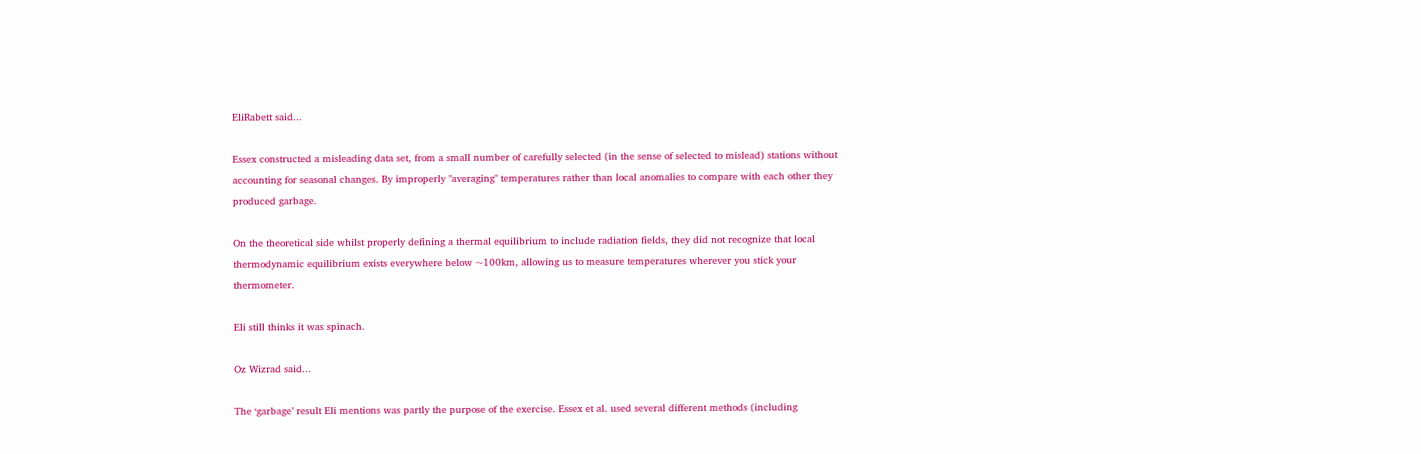EliRabett said...

Essex constructed a misleading data set, from a small number of carefully selected (in the sense of selected to mislead) stations without accounting for seasonal changes. By improperly "averaging" temperatures rather than local anomalies to compare with each other they produced garbage.

On the theoretical side whilst properly defining a thermal equilibrium to include radiation fields, they did not recognize that local thermodynamic equilibrium exists everywhere below ~100km, allowing us to measure temperatures wherever you stick your thermometer.

Eli still thinks it was spinach.

Oz Wizrad said...

The ‘garbage’ result Eli mentions was partly the purpose of the exercise. Essex et al. used several different methods (including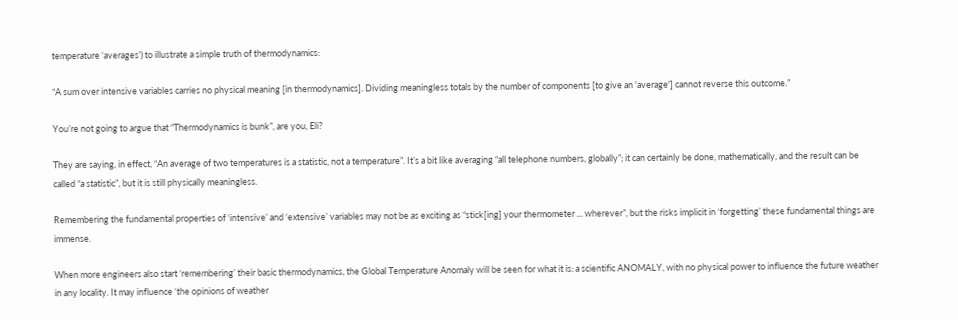temperature ‘averages’) to illustrate a simple truth of thermodynamics:

“A sum over intensive variables carries no physical meaning [in thermodynamics]. Dividing meaningless totals by the number of components [to give an 'average'] cannot reverse this outcome.”

You’re not going to argue that “Thermodynamics is bunk”, are you, Eli?

They are saying, in effect, “An average of two temperatures is a statistic, not a temperature”. It’s a bit like averaging “all telephone numbers, globally”; it can certainly be done, mathematically, and the result can be called “a statistic”, but it is still physically meaningless.

Remembering the fundamental properties of ‘intensive’ and ‘extensive’ variables may not be as exciting as “stick[ing] your thermometer ... wherever”, but the risks implicit in ‘forgetting’ these fundamental things are immense.

When more engineers also start ‘remembering’ their basic thermodynamics, the Global Temperature Anomaly will be seen for what it is: a scientific ANOMALY, with no physical power to influence the future weather in any locality. It may influence ‘the opinions of weather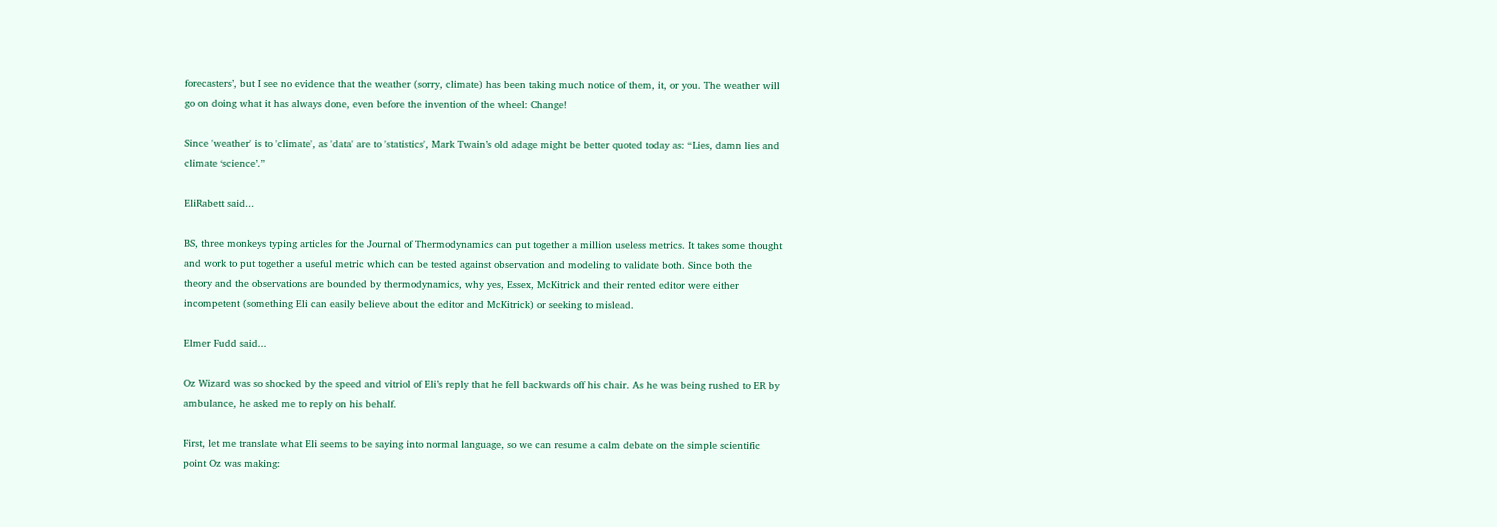forecasters’, but I see no evidence that the weather (sorry, climate) has been taking much notice of them, it, or you. The weather will go on doing what it has always done, even before the invention of the wheel: Change!

Since 'weather' is to 'climate', as 'data' are to 'statistics', Mark Twain’s old adage might be better quoted today as: “Lies, damn lies and climate ‘science’.”

EliRabett said...

BS, three monkeys typing articles for the Journal of Thermodynamics can put together a million useless metrics. It takes some thought and work to put together a useful metric which can be tested against observation and modeling to validate both. Since both the theory and the observations are bounded by thermodynamics, why yes, Essex, McKitrick and their rented editor were either incompetent (something Eli can easily believe about the editor and McKitrick) or seeking to mislead.

Elmer Fudd said...

Oz Wizard was so shocked by the speed and vitriol of Eli’s reply that he fell backwards off his chair. As he was being rushed to ER by ambulance, he asked me to reply on his behalf.

First, let me translate what Eli seems to be saying into normal language, so we can resume a calm debate on the simple scientific point Oz was making: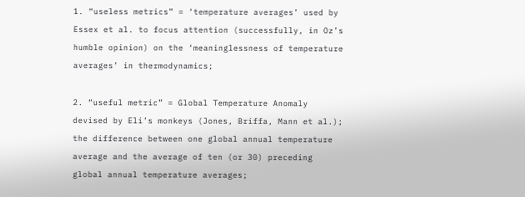1. “useless metrics” = ‘temperature averages’ used by Essex et al. to focus attention (successfully, in Oz’s humble opinion) on the ‘meaninglessness of temperature averages’ in thermodynamics;

2. “useful metric” = Global Temperature Anomaly devised by Eli’s monkeys (Jones, Briffa, Mann et al.); the difference between one global annual temperature average and the average of ten (or 30) preceding global annual temperature averages;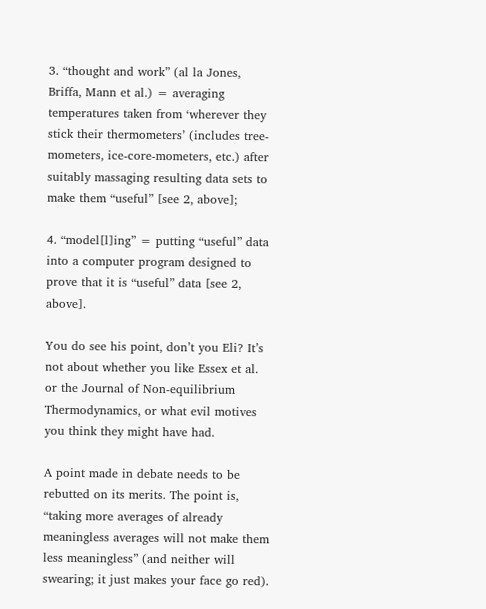3. “thought and work” (al la Jones, Briffa, Mann et al.) = averaging temperatures taken from ‘wherever they stick their thermometers’ (includes tree-mometers, ice-core-mometers, etc.) after suitably massaging resulting data sets to make them “useful” [see 2, above];

4. “model[l]ing” = putting “useful” data into a computer program designed to prove that it is “useful” data [see 2, above].

You do see his point, don’t you Eli? It’s not about whether you like Essex et al. or the Journal of Non-equilibrium Thermodynamics, or what evil motives you think they might have had.

A point made in debate needs to be rebutted on its merits. The point is, “taking more averages of already meaningless averages will not make them less meaningless” (and neither will swearing; it just makes your face go red).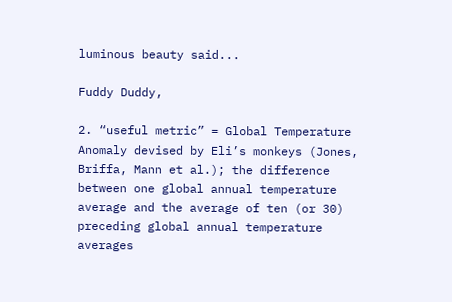luminous beauty said...

Fuddy Duddy,

2. “useful metric” = Global Temperature Anomaly devised by Eli’s monkeys (Jones, Briffa, Mann et al.); the difference between one global annual temperature average and the average of ten (or 30) preceding global annual temperature averages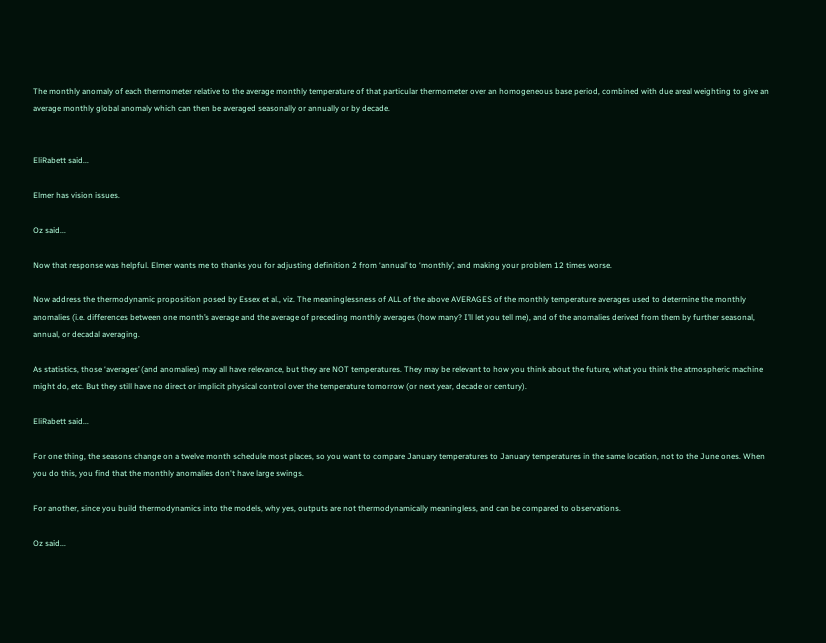The monthly anomaly of each thermometer relative to the average monthly temperature of that particular thermometer over an homogeneous base period, combined with due areal weighting to give an average monthly global anomaly which can then be averaged seasonally or annually or by decade.


EliRabett said...

Elmer has vision issues.

Oz said...

Now that response was helpful. Elmer wants me to thanks you for adjusting definition 2 from ‘annual’ to ‘monthly’, and making your problem 12 times worse.

Now address the thermodynamic proposition posed by Essex et al., viz. The meaninglessness of ALL of the above AVERAGES of the monthly temperature averages used to determine the monthly anomalies (i.e. differences between one month’s average and the average of preceding monthly averages (how many? I’ll let you tell me), and of the anomalies derived from them by further seasonal, annual, or decadal averaging.

As statistics, those ‘averages’ (and anomalies) may all have relevance, but they are NOT temperatures. They may be relevant to how you think about the future, what you think the atmospheric machine might do, etc. But they still have no direct or implicit physical control over the temperature tomorrow (or next year, decade or century).

EliRabett said...

For one thing, the seasons change on a twelve month schedule most places, so you want to compare January temperatures to January temperatures in the same location, not to the June ones. When you do this, you find that the monthly anomalies don't have large swings.

For another, since you build thermodynamics into the models, why yes, outputs are not thermodynamically meaningless, and can be compared to observations.

Oz said...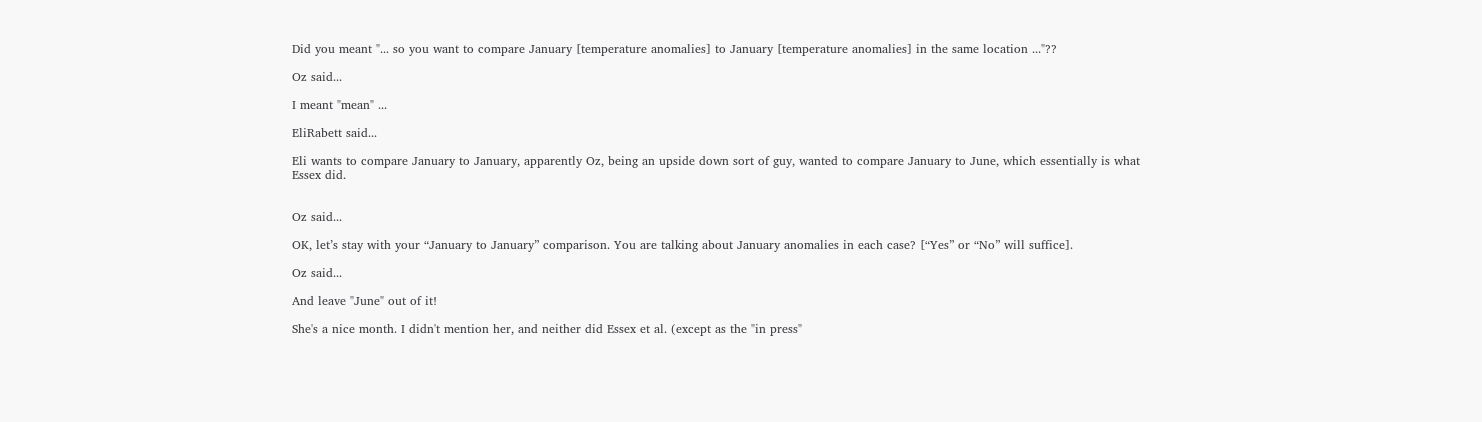Did you meant "... so you want to compare January [temperature anomalies] to January [temperature anomalies] in the same location ..."??

Oz said...

I meant "mean" ...

EliRabett said...

Eli wants to compare January to January, apparently Oz, being an upside down sort of guy, wanted to compare January to June, which essentially is what Essex did.


Oz said...

OK, let’s stay with your “January to January” comparison. You are talking about January anomalies in each case? [“Yes” or “No” will suffice].

Oz said...

And leave "June" out of it!

She's a nice month. I didn't mention her, and neither did Essex et al. (except as the "in press"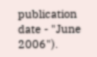publication date - "June 2006").